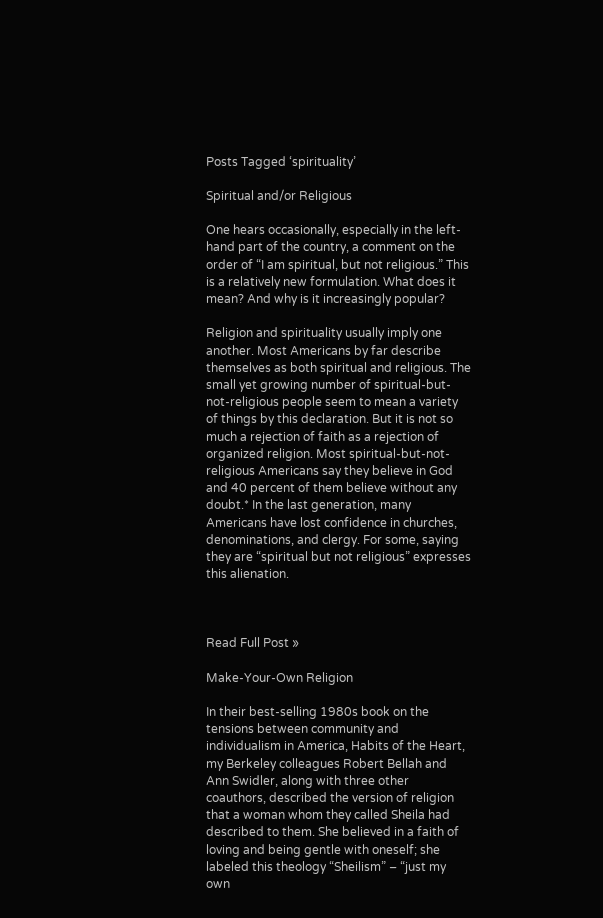Posts Tagged ‘spirituality’

Spiritual and/or Religious

One hears occasionally, especially in the left-hand part of the country, a comment on the order of “I am spiritual, but not religious.” This is a relatively new formulation. What does it mean? And why is it increasingly popular?

Religion and spirituality usually imply one another. Most Americans by far describe themselves as both spiritual and religious. The small yet growing number of spiritual-but-not-religious people seem to mean a variety of things by this declaration. But it is not so much a rejection of faith as a rejection of organized religion. Most spiritual-but-not-religious Americans say they believe in God and 40 percent of them believe without any doubt.* In the last generation, many Americans have lost confidence in churches, denominations, and clergy. For some, saying they are “spiritual but not religious” expresses this alienation.



Read Full Post »

Make-Your-Own Religion

In their best-selling 1980s book on the tensions between community and individualism in America, Habits of the Heart, my Berkeley colleagues Robert Bellah and Ann Swidler, along with three other coauthors, described the version of religion that a woman whom they called Sheila had described to them. She believed in a faith of loving and being gentle with oneself; she labeled this theology “Sheilism” – “just my own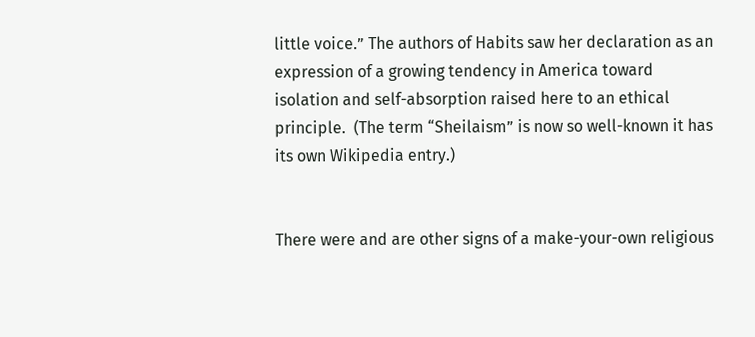little voice.” The authors of Habits saw her declaration as an expression of a growing tendency in America toward isolation and self-absorption raised here to an ethical principle.  (The term “Sheilaism” is now so well-known it has its own Wikipedia entry.)


There were and are other signs of a make-your-own religious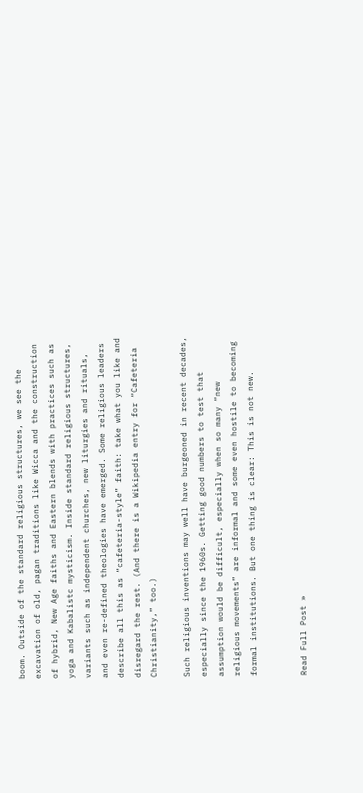boom. Outside of the standard religious structures, we see the excavation of old, pagan traditions like Wicca and the construction of hybrid, New Age faiths and Eastern blends with practices such as yoga and Kabalistc mysticism. Inside standard religious structures, variants such as independent churches, new liturgies and rituals, and even re-defined theologies have emerged. Some religious leaders describe all this as “cafeteria-style” faith: take what you like and disregard the rest. (And there is a Wikipedia entry for “Cafeteria Christianity,” too.)

Such religious inventions may well have burgeoned in recent decades, especially since the 1960s. Getting good numbers to test that assumption would be difficult, especially when so many “new religious movements” are informal and some even hostile to becoming formal institutions. But one thing is clear: This is not new.


Read Full Post »